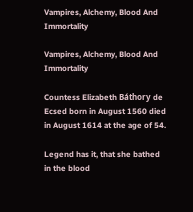Vampires, Alchemy, Blood And Immortality

Vampires, Alchemy, Blood And Immortality

Countess Elizabeth Báthory de Ecsed born in August 1560 died in August 1614 at the age of 54.

Legend has it, that she bathed in the blood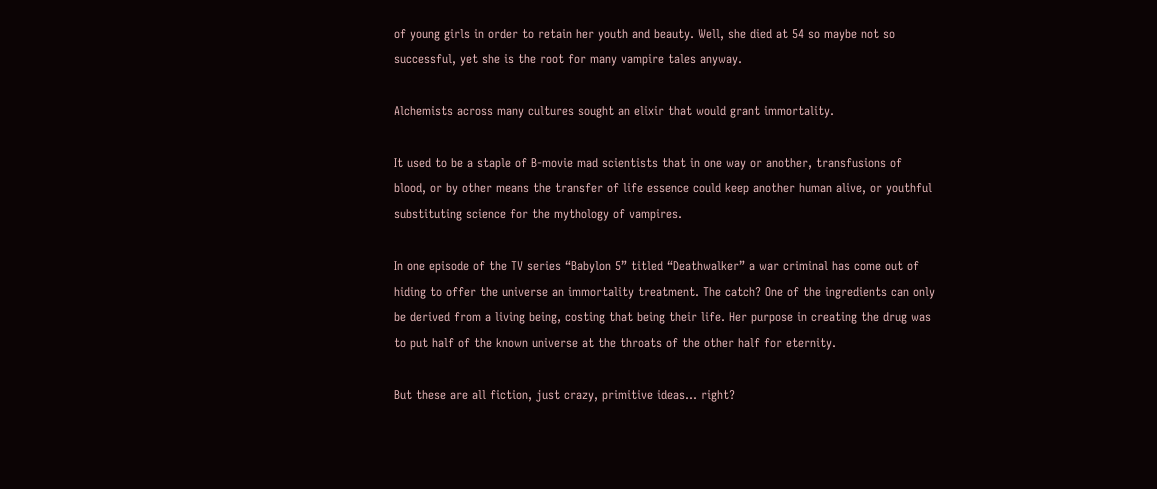of young girls in order to retain her youth and beauty. Well, she died at 54 so maybe not so successful, yet she is the root for many vampire tales anyway.

Alchemists across many cultures sought an elixir that would grant immortality.

It used to be a staple of B-movie mad scientists that in one way or another, transfusions of blood, or by other means the transfer of life essence could keep another human alive, or youthful substituting science for the mythology of vampires.

In one episode of the TV series “Babylon 5” titled “Deathwalker” a war criminal has come out of hiding to offer the universe an immortality treatment. The catch? One of the ingredients can only be derived from a living being, costing that being their life. Her purpose in creating the drug was to put half of the known universe at the throats of the other half for eternity.

But these are all fiction, just crazy, primitive ideas… right?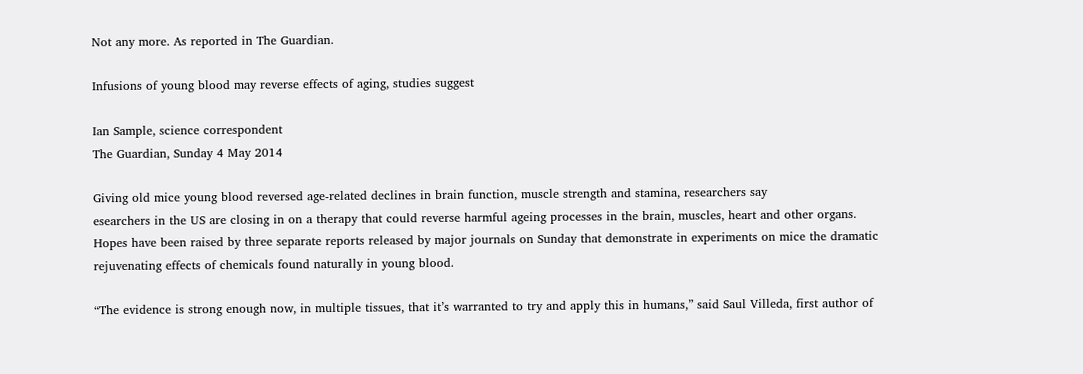Not any more. As reported in The Guardian.

Infusions of young blood may reverse effects of aging, studies suggest

Ian Sample, science correspondent
The Guardian, Sunday 4 May 2014

Giving old mice young blood reversed age-related declines in brain function, muscle strength and stamina, researchers say
esearchers in the US are closing in on a therapy that could reverse harmful ageing processes in the brain, muscles, heart and other organs. Hopes have been raised by three separate reports released by major journals on Sunday that demonstrate in experiments on mice the dramatic rejuvenating effects of chemicals found naturally in young blood.

“The evidence is strong enough now, in multiple tissues, that it’s warranted to try and apply this in humans,” said Saul Villeda, first author of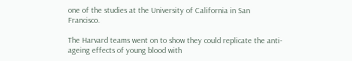one of the studies at the University of California in San Francisco.

The Harvard teams went on to show they could replicate the anti-ageing effects of young blood with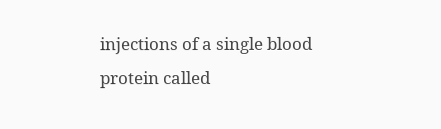injections of a single blood protein called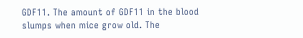GDF11. The amount of GDF11 in the blood slumps when mice grow old. The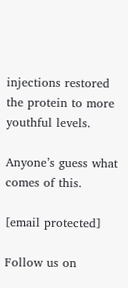injections restored the protein to more youthful levels.

Anyone’s guess what comes of this.

[email protected]

Follow us on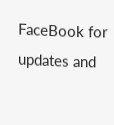FaceBook for updates and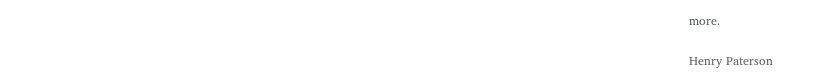more.

Henry Paterson